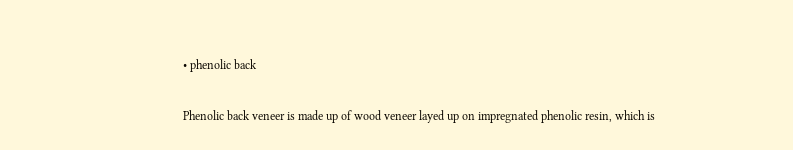• phenolic back

Phenolic back veneer is made up of wood veneer layed up on impregnated phenolic resin, which is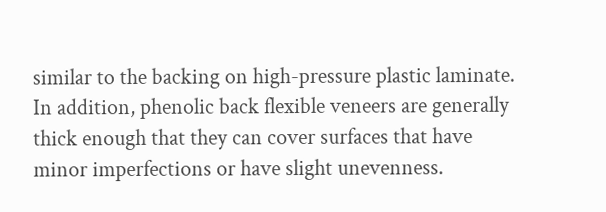similar to the backing on high-pressure plastic laminate. In addition, phenolic back flexible veneers are generally thick enough that they can cover surfaces that have minor imperfections or have slight unevenness.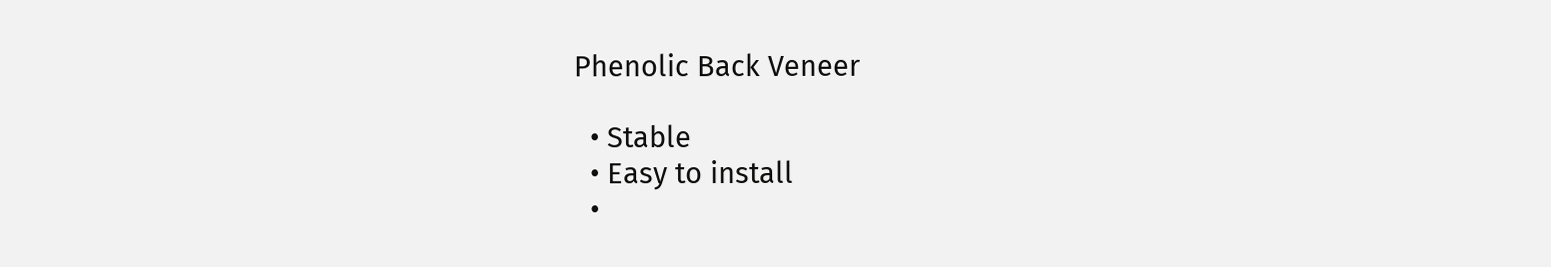Phenolic Back Veneer

  • Stable
  • Easy to install
  •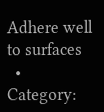Adhere well to surfaces
  • Category: